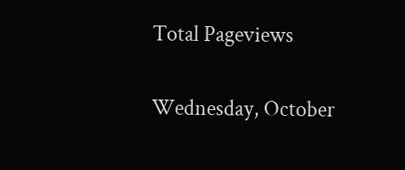Total Pageviews

Wednesday, October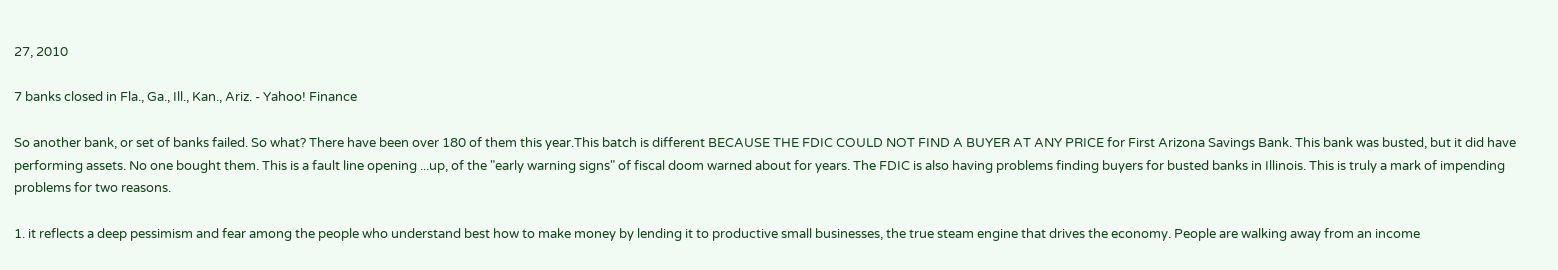27, 2010

7 banks closed in Fla., Ga., Ill., Kan., Ariz. - Yahoo! Finance

So another bank, or set of banks failed. So what? There have been over 180 of them this year.This batch is different BECAUSE THE FDIC COULD NOT FIND A BUYER AT ANY PRICE for First Arizona Savings Bank. This bank was busted, but it did have performing assets. No one bought them. This is a fault line opening ...up, of the "early warning signs" of fiscal doom warned about for years. The FDIC is also having problems finding buyers for busted banks in Illinois. This is truly a mark of impending problems for two reasons.

1. it reflects a deep pessimism and fear among the people who understand best how to make money by lending it to productive small businesses, the true steam engine that drives the economy. People are walking away from an income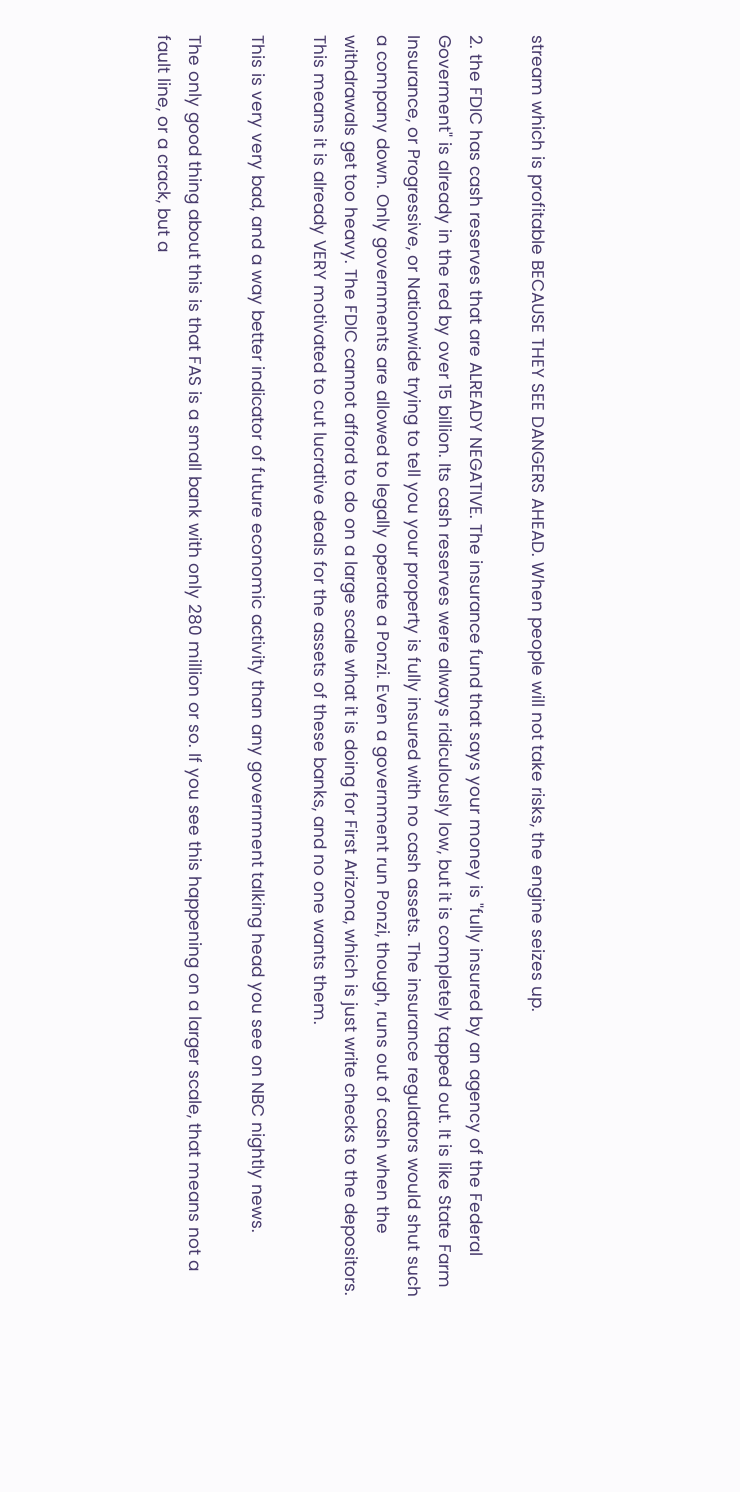stream which is profitable BECAUSE THEY SEE DANGERS AHEAD. When people will not take risks, the engine seizes up.

2. the FDIC has cash reserves that are ALREADY NEGATIVE. The insurance fund that says your money is "fully insured by an agency of the Federal Goverment" is already in the red by over 15 billion. Its cash reserves were always ridiculously low, but it is completely tapped out. It is like State Farm Insurance, or Progressive, or Nationwide trying to tell you your property is fully insured with no cash assets. The insurance regulators would shut such a company down. Only governments are allowed to legally operate a Ponzi. Even a government run Ponzi, though, runs out of cash when the withdrawals get too heavy. The FDIC cannot afford to do on a large scale what it is doing for First Arizona, which is just write checks to the depositors. This means it is already VERY motivated to cut lucrative deals for the assets of these banks, and no one wants them.

This is very very bad, and a way better indicator of future economic activity than any government talking head you see on NBC nightly news.

The only good thing about this is that FAS is a small bank with only 280 million or so. If you see this happening on a larger scale, that means not a fault line, or a crack, but a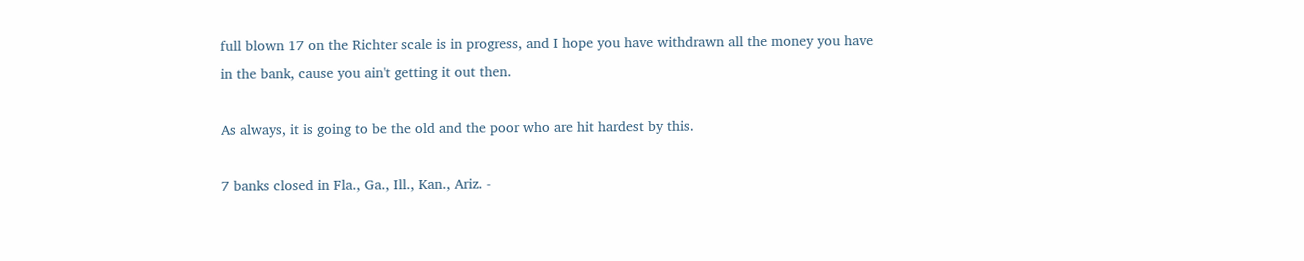full blown 17 on the Richter scale is in progress, and I hope you have withdrawn all the money you have in the bank, cause you ain't getting it out then.

As always, it is going to be the old and the poor who are hit hardest by this.

7 banks closed in Fla., Ga., Ill., Kan., Ariz. -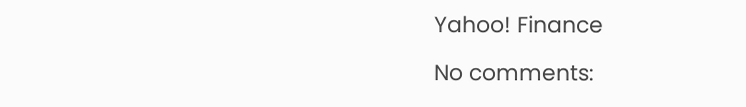Yahoo! Finance

No comments: